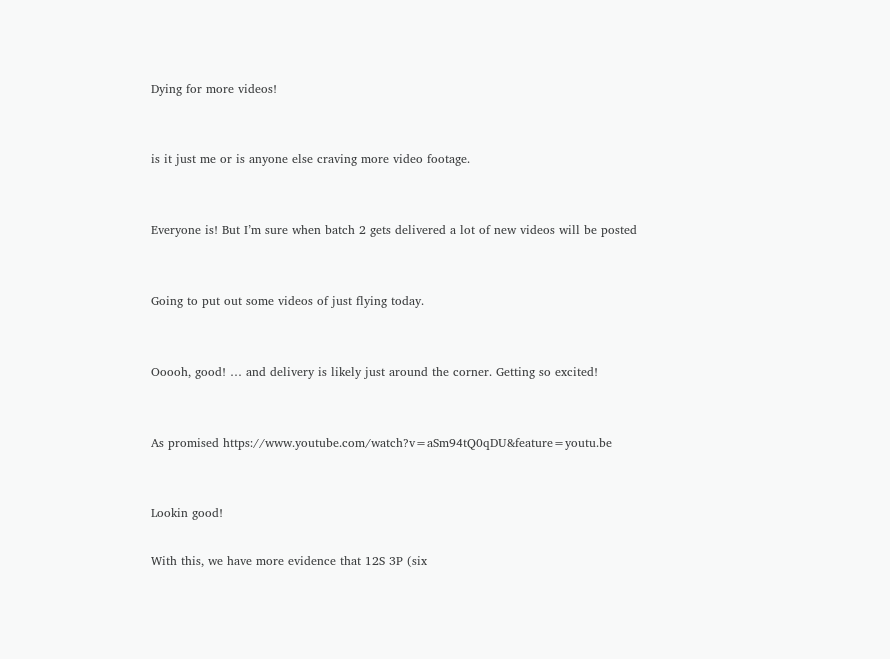Dying for more videos!


is it just me or is anyone else craving more video footage.


Everyone is! But I’m sure when batch 2 gets delivered a lot of new videos will be posted


Going to put out some videos of just flying today.


Ooooh, good! … and delivery is likely just around the corner. Getting so excited!


As promised https://www.youtube.com/watch?v=aSm94tQ0qDU&feature=youtu.be


Lookin good!

With this, we have more evidence that 12S 3P (six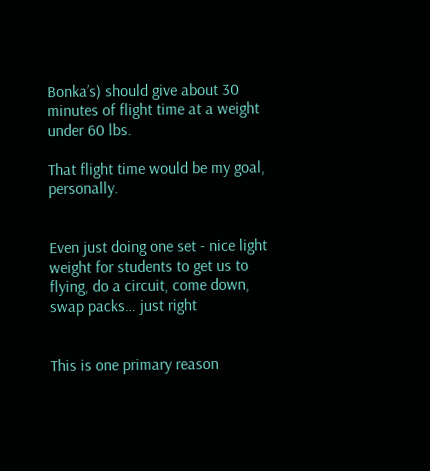Bonka’s) should give about 30 minutes of flight time at a weight under 60 lbs.

That flight time would be my goal, personally.


Even just doing one set - nice light weight for students to get us to flying, do a circuit, come down, swap packs… just right


This is one primary reason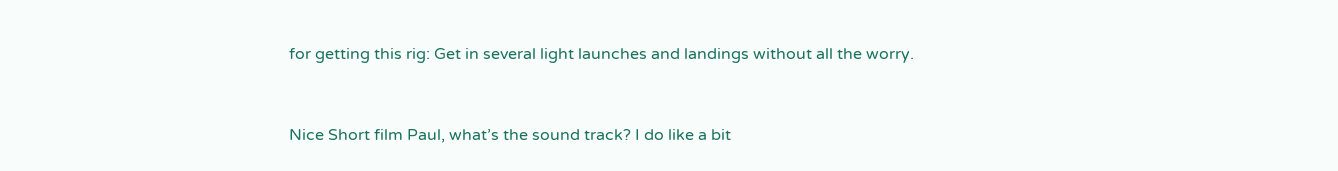for getting this rig: Get in several light launches and landings without all the worry.


Nice Short film Paul, what’s the sound track? I do like a bit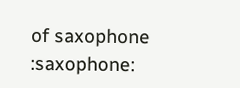of saxophone :saxophone: